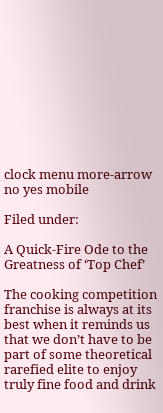clock menu more-arrow no yes mobile

Filed under:

A Quick-Fire Ode to the Greatness of ‘Top Chef’

The cooking competition franchise is always at its best when it reminds us that we don’t have to be part of some theoretical rarefied elite to enjoy truly fine food and drink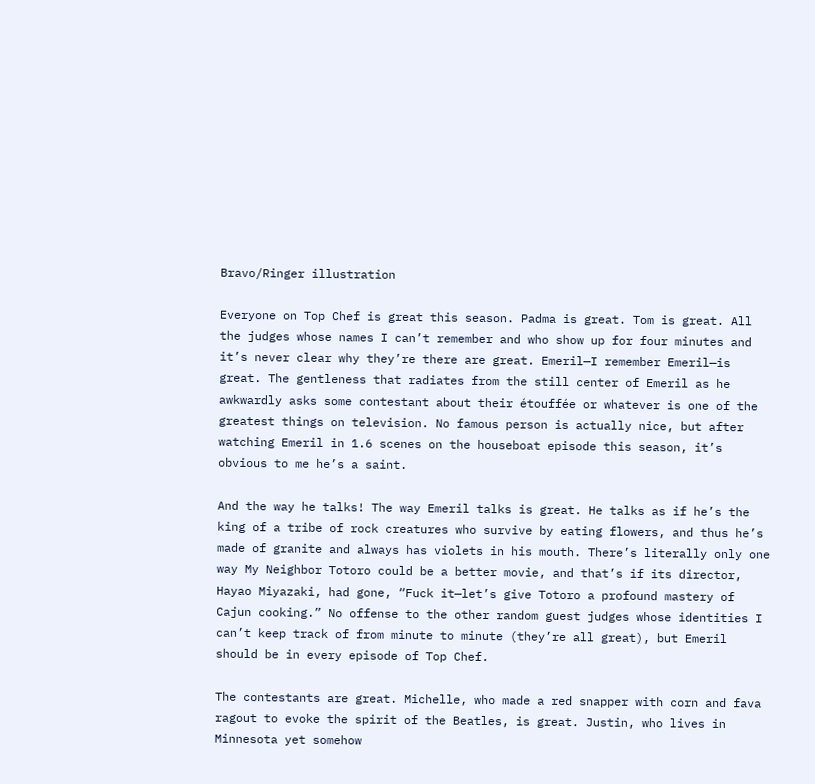Bravo/Ringer illustration

Everyone on Top Chef is great this season. Padma is great. Tom is great. All the judges whose names I can’t remember and who show up for four minutes and it’s never clear why they’re there are great. Emeril—I remember Emeril—is great. The gentleness that radiates from the still center of Emeril as he awkwardly asks some contestant about their étouffée or whatever is one of the greatest things on television. No famous person is actually nice, but after watching Emeril in 1.6 scenes on the houseboat episode this season, it’s obvious to me he’s a saint.

And the way he talks! The way Emeril talks is great. He talks as if he’s the king of a tribe of rock creatures who survive by eating flowers, and thus he’s made of granite and always has violets in his mouth. There’s literally only one way My Neighbor Totoro could be a better movie, and that’s if its director, Hayao Miyazaki, had gone, “Fuck it—let’s give Totoro a profound mastery of Cajun cooking.” No offense to the other random guest judges whose identities I can’t keep track of from minute to minute (they’re all great), but Emeril should be in every episode of Top Chef.

The contestants are great. Michelle, who made a red snapper with corn and fava ragout to evoke the spirit of the Beatles, is great. Justin, who lives in Minnesota yet somehow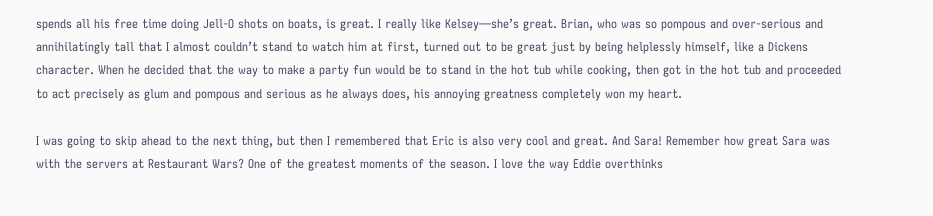spends all his free time doing Jell-O shots on boats, is great. I really like Kelsey—she’s great. Brian, who was so pompous and over-serious and annihilatingly tall that I almost couldn’t stand to watch him at first, turned out to be great just by being helplessly himself, like a Dickens character. When he decided that the way to make a party fun would be to stand in the hot tub while cooking, then got in the hot tub and proceeded to act precisely as glum and pompous and serious as he always does, his annoying greatness completely won my heart.

I was going to skip ahead to the next thing, but then I remembered that Eric is also very cool and great. And Sara! Remember how great Sara was with the servers at Restaurant Wars? One of the greatest moments of the season. I love the way Eddie overthinks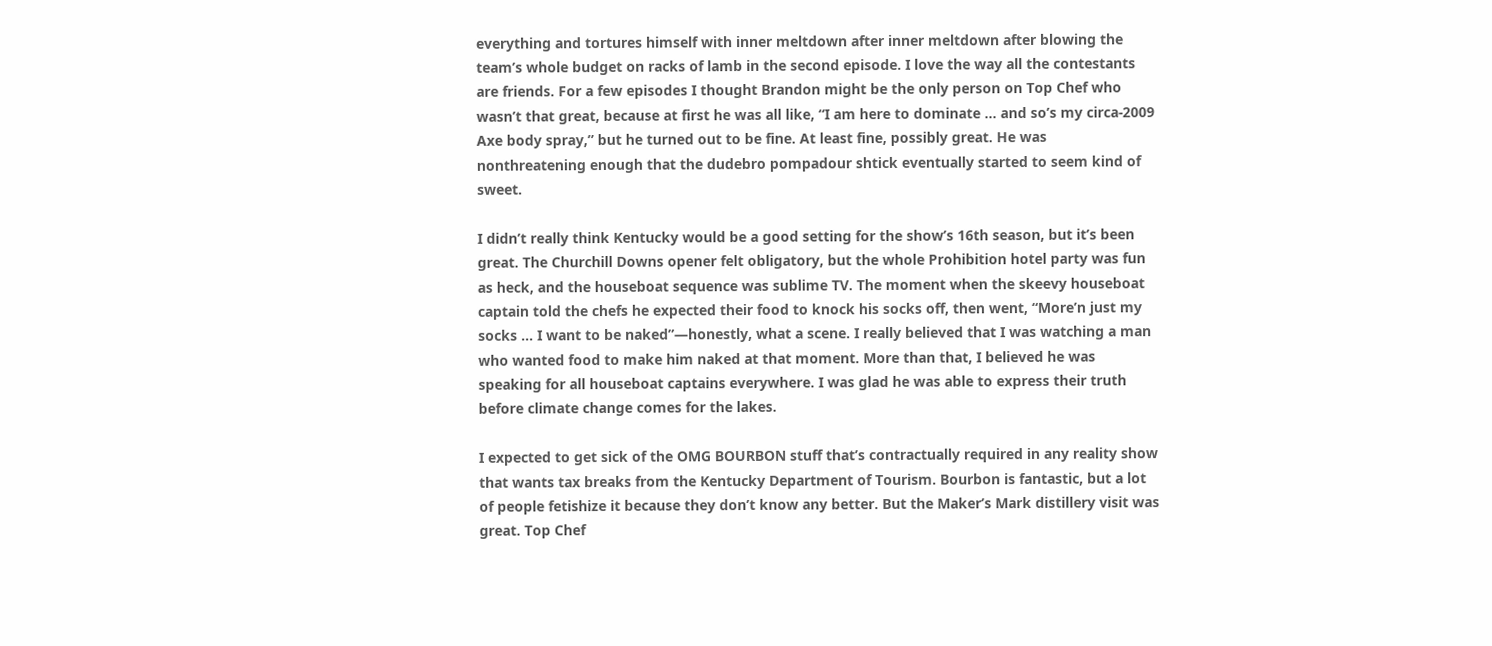everything and tortures himself with inner meltdown after inner meltdown after blowing the team’s whole budget on racks of lamb in the second episode. I love the way all the contestants are friends. For a few episodes I thought Brandon might be the only person on Top Chef who wasn’t that great, because at first he was all like, “I am here to dominate … and so’s my circa-2009 Axe body spray,” but he turned out to be fine. At least fine, possibly great. He was nonthreatening enough that the dudebro pompadour shtick eventually started to seem kind of sweet.

I didn’t really think Kentucky would be a good setting for the show’s 16th season, but it’s been great. The Churchill Downs opener felt obligatory, but the whole Prohibition hotel party was fun as heck, and the houseboat sequence was sublime TV. The moment when the skeevy houseboat captain told the chefs he expected their food to knock his socks off, then went, “More’n just my socks … I want to be naked”—honestly, what a scene. I really believed that I was watching a man who wanted food to make him naked at that moment. More than that, I believed he was speaking for all houseboat captains everywhere. I was glad he was able to express their truth before climate change comes for the lakes.

I expected to get sick of the OMG BOURBON stuff that’s contractually required in any reality show that wants tax breaks from the Kentucky Department of Tourism. Bourbon is fantastic, but a lot of people fetishize it because they don’t know any better. But the Maker’s Mark distillery visit was great. Top Chef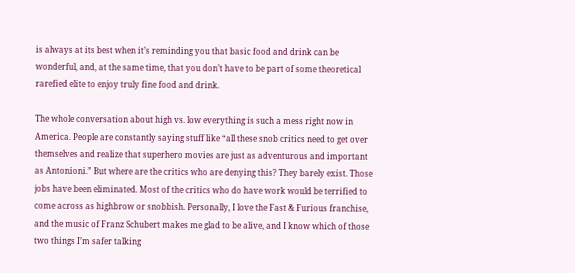is always at its best when it’s reminding you that basic food and drink can be wonderful, and, at the same time, that you don’t have to be part of some theoretical rarefied elite to enjoy truly fine food and drink.

The whole conversation about high vs. low everything is such a mess right now in America. People are constantly saying stuff like “all these snob critics need to get over themselves and realize that superhero movies are just as adventurous and important as Antonioni.” But where are the critics who are denying this? They barely exist. Those jobs have been eliminated. Most of the critics who do have work would be terrified to come across as highbrow or snobbish. Personally, I love the Fast & Furious franchise, and the music of Franz Schubert makes me glad to be alive, and I know which of those two things I’m safer talking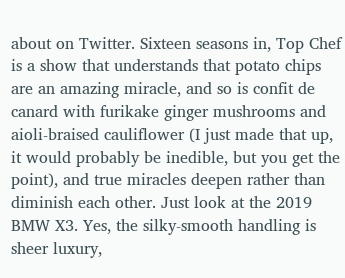about on Twitter. Sixteen seasons in, Top Chef is a show that understands that potato chips are an amazing miracle, and so is confit de canard with furikake ginger mushrooms and aioli-braised cauliflower (I just made that up, it would probably be inedible, but you get the point), and true miracles deepen rather than diminish each other. Just look at the 2019 BMW X3. Yes, the silky-smooth handling is sheer luxury,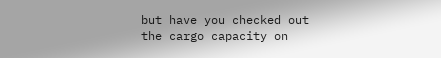but have you checked out the cargo capacity on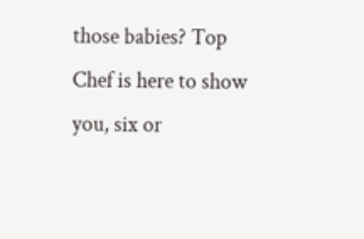those babies? Top Chef is here to show you, six or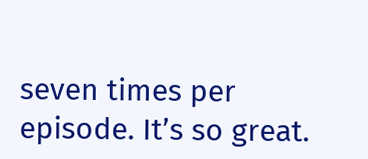seven times per episode. It’s so great.